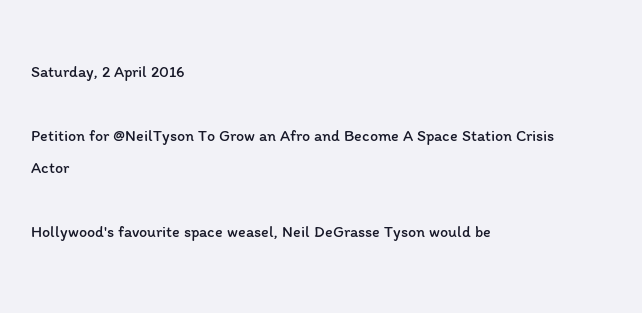Saturday, 2 April 2016

Petition for @NeilTyson To Grow an Afro and Become A Space Station Crisis Actor

Hollywood's favourite space weasel, Neil DeGrasse Tyson would be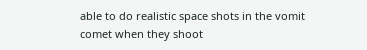able to do realistic space shots in the vomit comet when they shoot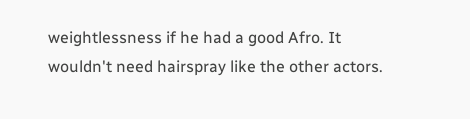weightlessness if he had a good Afro. It wouldn't need hairspray like the other actors.